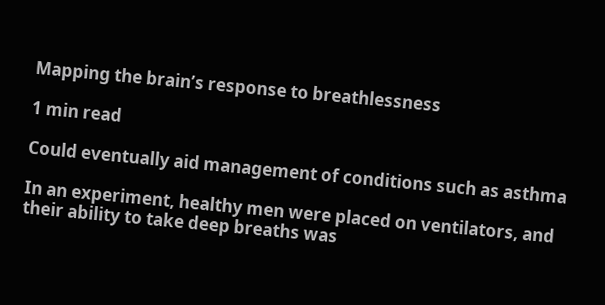Mapping the brain’s response to breathlessness

1 min read

Could eventually aid management of conditions such as asthma

In an experiment, healthy men were placed on ventilators, and their ability to take deep breaths was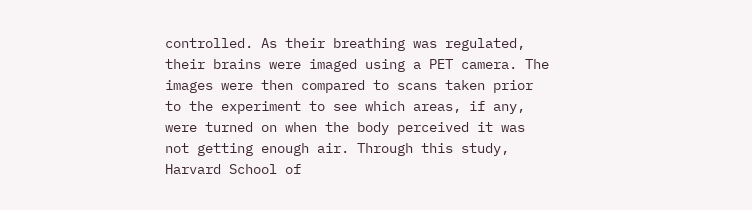controlled. As their breathing was regulated, their brains were imaged using a PET camera. The images were then compared to scans taken prior to the experiment to see which areas, if any, were turned on when the body perceived it was not getting enough air. Through this study, Harvard School of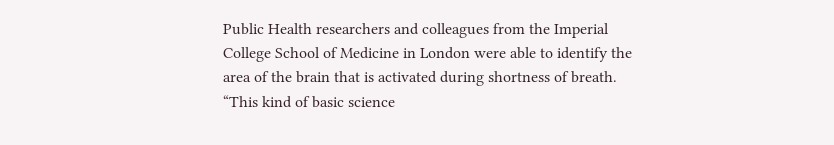Public Health researchers and colleagues from the Imperial College School of Medicine in London were able to identify the area of the brain that is activated during shortness of breath. “This kind of basic science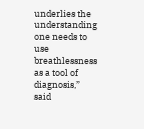underlies the understanding one needs to use breathlessness as a tool of diagnosis,” said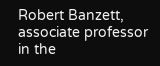Robert Banzett, associate professor in the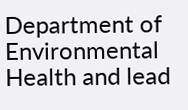Department of Environmental Health and lead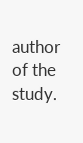author of the study.